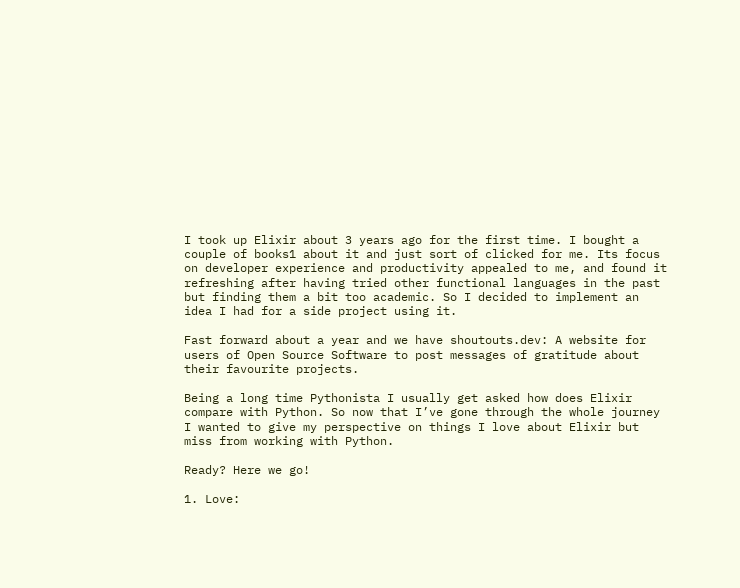I took up Elixir about 3 years ago for the first time. I bought a couple of books1 about it and just sort of clicked for me. Its focus on developer experience and productivity appealed to me, and found it refreshing after having tried other functional languages in the past but finding them a bit too academic. So I decided to implement an idea I had for a side project using it.

Fast forward about a year and we have shoutouts.dev: A website for users of Open Source Software to post messages of gratitude about their favourite projects.

Being a long time Pythonista I usually get asked how does Elixir compare with Python. So now that I’ve gone through the whole journey I wanted to give my perspective on things I love about Elixir but miss from working with Python.

Ready? Here we go!

1. Love: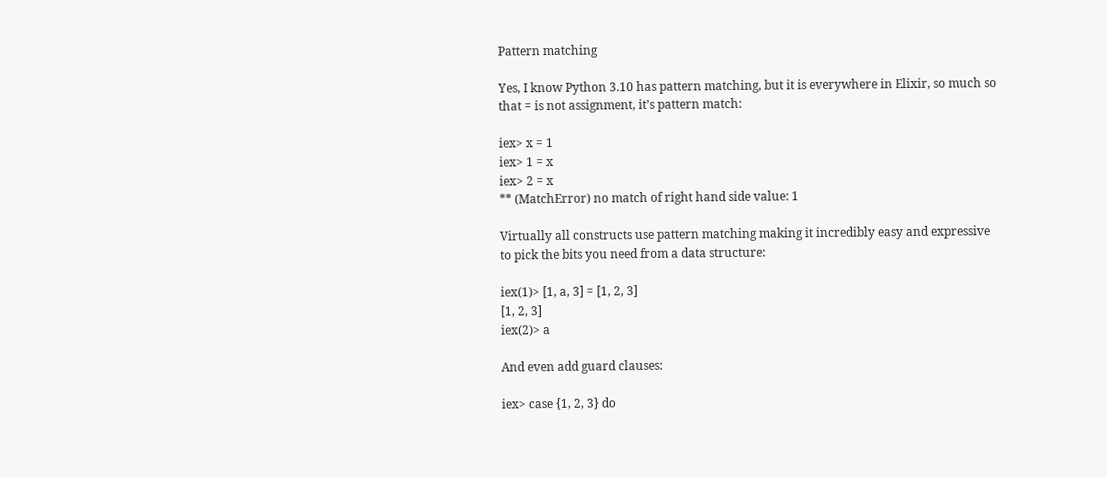Pattern matching

Yes, I know Python 3.10 has pattern matching, but it is everywhere in Elixir, so much so that = is not assignment, it’s pattern match:

iex> x = 1
iex> 1 = x
iex> 2 = x
** (MatchError) no match of right hand side value: 1

Virtually all constructs use pattern matching making it incredibly easy and expressive to pick the bits you need from a data structure:

iex(1)> [1, a, 3] = [1, 2, 3]
[1, 2, 3]
iex(2)> a

And even add guard clauses:

iex> case {1, 2, 3} do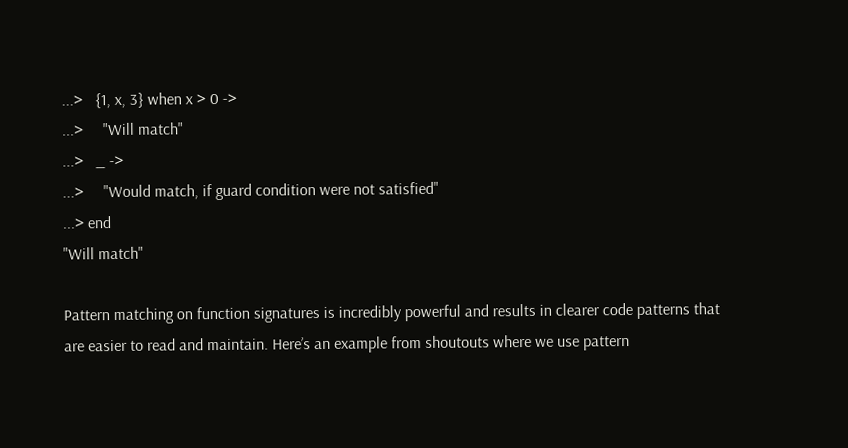...>   {1, x, 3} when x > 0 ->
...>     "Will match"
...>   _ ->
...>     "Would match, if guard condition were not satisfied"
...> end
"Will match"

Pattern matching on function signatures is incredibly powerful and results in clearer code patterns that are easier to read and maintain. Here’s an example from shoutouts where we use pattern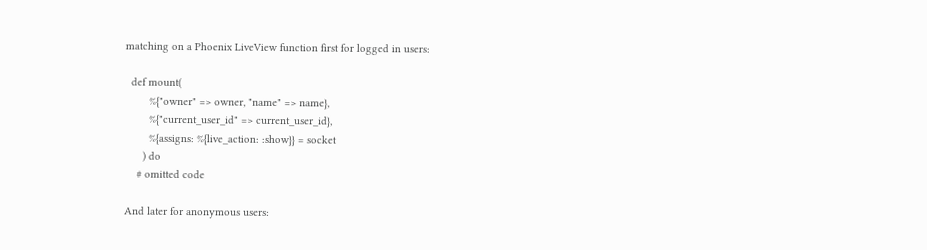matching on a Phoenix LiveView function first for logged in users:

  def mount(
        %{"owner" => owner, "name" => name},
        %{"current_user_id" => current_user_id},
        %{assigns: %{live_action: :show}} = socket
      ) do
    # omitted code

And later for anonymous users: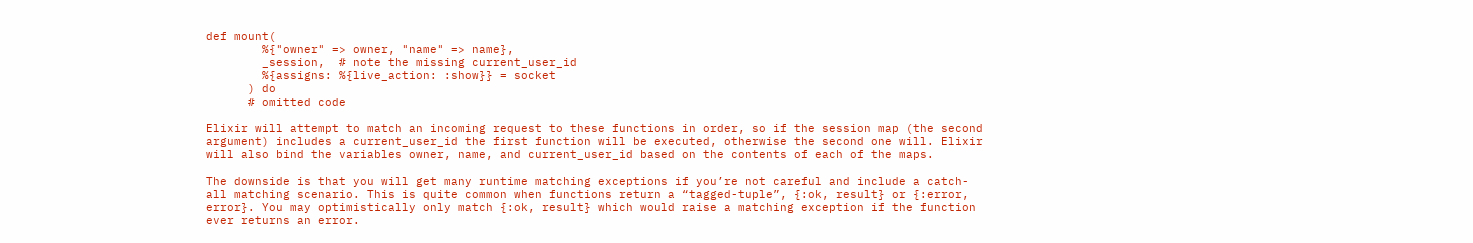def mount(
        %{"owner" => owner, "name" => name},
        _session,  # note the missing current_user_id
        %{assigns: %{live_action: :show}} = socket
      ) do
      # omitted code

Elixir will attempt to match an incoming request to these functions in order, so if the session map (the second argument) includes a current_user_id the first function will be executed, otherwise the second one will. Elixir will also bind the variables owner, name, and current_user_id based on the contents of each of the maps.

The downside is that you will get many runtime matching exceptions if you’re not careful and include a catch-all matching scenario. This is quite common when functions return a “tagged-tuple”, {:ok, result} or {:error, error}. You may optimistically only match {:ok, result} which would raise a matching exception if the function ever returns an error.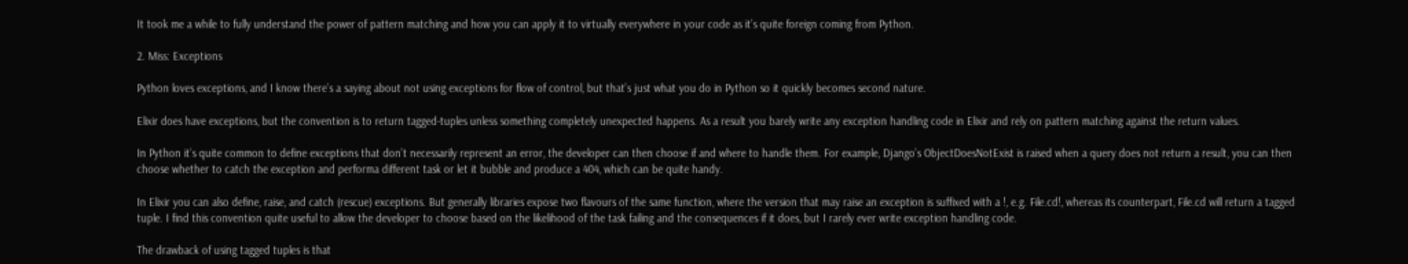It took me a while to fully understand the power of pattern matching and how you can apply it to virtually everywhere in your code as it’s quite foreign coming from Python.

2. Miss: Exceptions

Python loves exceptions, and I know there’s a saying about not using exceptions for flow of control, but that’s just what you do in Python so it quickly becomes second nature.

Elixir does have exceptions, but the convention is to return tagged-tuples unless something completely unexpected happens. As a result you barely write any exception handling code in Elixir and rely on pattern matching against the return values.

In Python it’s quite common to define exceptions that don’t necessarily represent an error, the developer can then choose if and where to handle them. For example, Django’s ObjectDoesNotExist is raised when a query does not return a result, you can then choose whether to catch the exception and performa different task or let it bubble and produce a 404, which can be quite handy.

In Elixir you can also define, raise, and catch (rescue) exceptions. But generally libraries expose two flavours of the same function, where the version that may raise an exception is suffixed with a !, e.g. File.cd!, whereas its counterpart, File.cd will return a tagged tuple. I find this convention quite useful to allow the developer to choose based on the likelihood of the task failing and the consequences if it does, but I rarely ever write exception handling code.

The drawback of using tagged tuples is that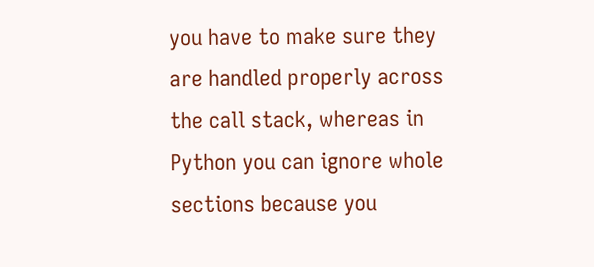you have to make sure they are handled properly across the call stack, whereas in Python you can ignore whole sections because you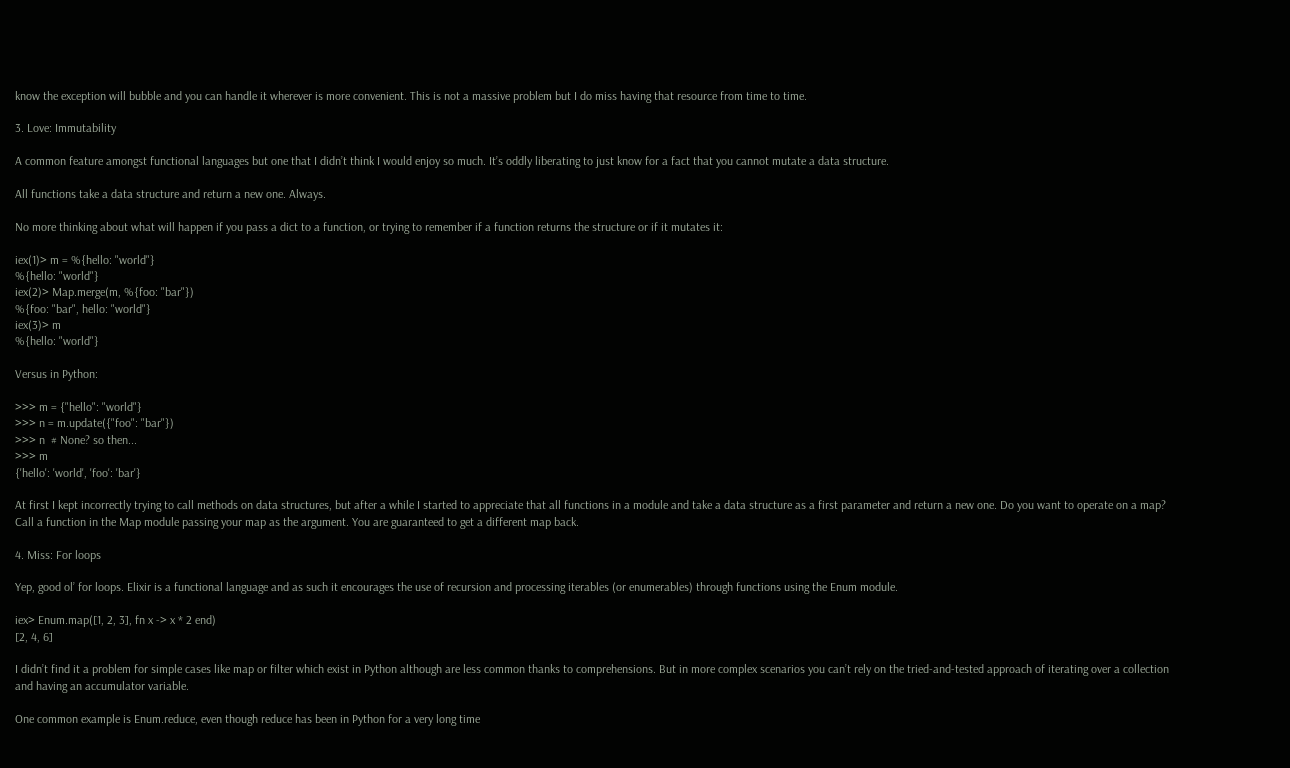know the exception will bubble and you can handle it wherever is more convenient. This is not a massive problem but I do miss having that resource from time to time.

3. Love: Immutability

A common feature amongst functional languages but one that I didn’t think I would enjoy so much. It’s oddly liberating to just know for a fact that you cannot mutate a data structure.

All functions take a data structure and return a new one. Always.

No more thinking about what will happen if you pass a dict to a function, or trying to remember if a function returns the structure or if it mutates it:

iex(1)> m = %{hello: "world"}
%{hello: "world"}
iex(2)> Map.merge(m, %{foo: "bar"})
%{foo: "bar", hello: "world"}
iex(3)> m
%{hello: "world"}

Versus in Python:

>>> m = {"hello": "world"}
>>> n = m.update({"foo": "bar"})
>>> n  # None? so then...
>>> m
{'hello': 'world', 'foo': 'bar'}

At first I kept incorrectly trying to call methods on data structures, but after a while I started to appreciate that all functions in a module and take a data structure as a first parameter and return a new one. Do you want to operate on a map? Call a function in the Map module passing your map as the argument. You are guaranteed to get a different map back.

4. Miss: For loops

Yep, good ol’ for loops. Elixir is a functional language and as such it encourages the use of recursion and processing iterables (or enumerables) through functions using the Enum module.

iex> Enum.map([1, 2, 3], fn x -> x * 2 end)
[2, 4, 6]

I didn’t find it a problem for simple cases like map or filter which exist in Python although are less common thanks to comprehensions. But in more complex scenarios you can’t rely on the tried-and-tested approach of iterating over a collection and having an accumulator variable.

One common example is Enum.reduce, even though reduce has been in Python for a very long time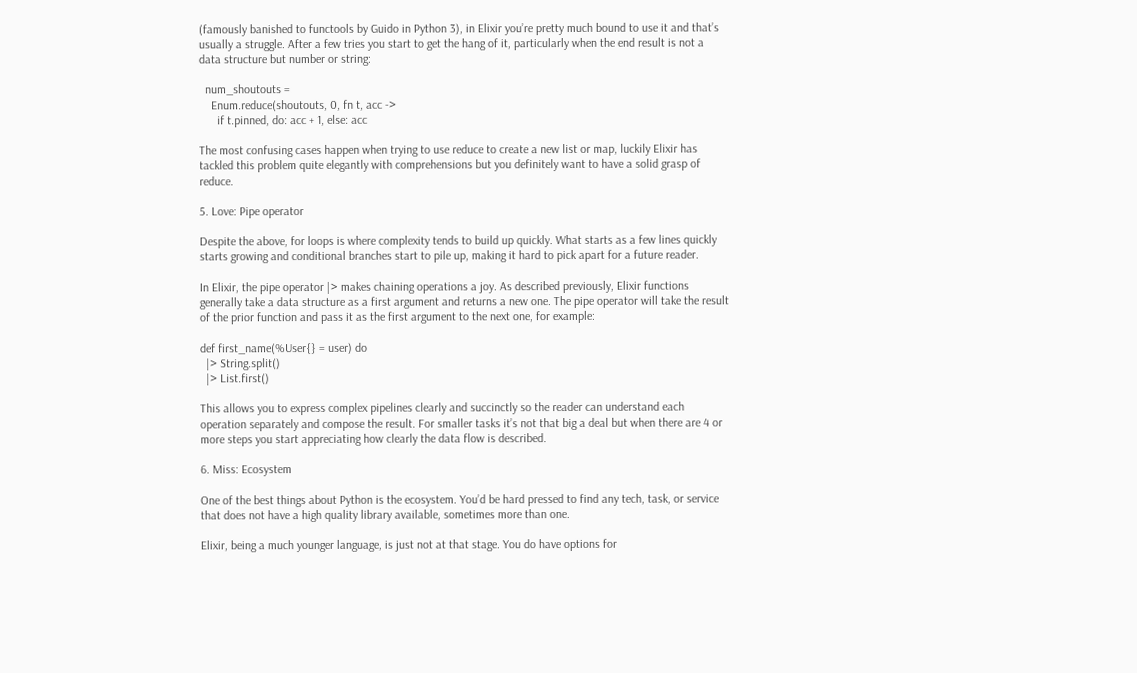(famously banished to functools by Guido in Python 3), in Elixir you’re pretty much bound to use it and that’s usually a struggle. After a few tries you start to get the hang of it, particularly when the end result is not a data structure but number or string:

  num_shoutouts =
    Enum.reduce(shoutouts, 0, fn t, acc ->
      if t.pinned, do: acc + 1, else: acc

The most confusing cases happen when trying to use reduce to create a new list or map, luckily Elixir has tackled this problem quite elegantly with comprehensions but you definitely want to have a solid grasp of reduce.

5. Love: Pipe operator

Despite the above, for loops is where complexity tends to build up quickly. What starts as a few lines quickly starts growing and conditional branches start to pile up, making it hard to pick apart for a future reader.

In Elixir, the pipe operator |> makes chaining operations a joy. As described previously, Elixir functions generally take a data structure as a first argument and returns a new one. The pipe operator will take the result of the prior function and pass it as the first argument to the next one, for example:

def first_name(%User{} = user) do
  |> String.split()
  |> List.first()

This allows you to express complex pipelines clearly and succinctly so the reader can understand each operation separately and compose the result. For smaller tasks it’s not that big a deal but when there are 4 or more steps you start appreciating how clearly the data flow is described.

6. Miss: Ecosystem

One of the best things about Python is the ecosystem. You’d be hard pressed to find any tech, task, or service that does not have a high quality library available, sometimes more than one.

Elixir, being a much younger language, is just not at that stage. You do have options for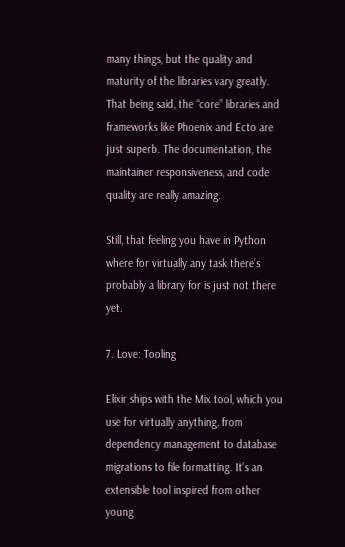many things, but the quality and maturity of the libraries vary greatly. That being said, the “core” libraries and frameworks like Phoenix and Ecto are just superb. The documentation, the maintainer responsiveness, and code quality are really amazing.

Still, that feeling you have in Python where for virtually any task there’s probably a library for is just not there yet.

7. Love: Tooling

Elixir ships with the Mix tool, which you use for virtually anything, from dependency management to database migrations to file formatting. It’s an extensible tool inspired from other young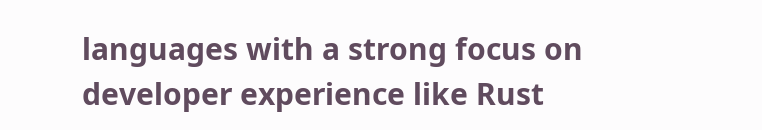languages with a strong focus on developer experience like Rust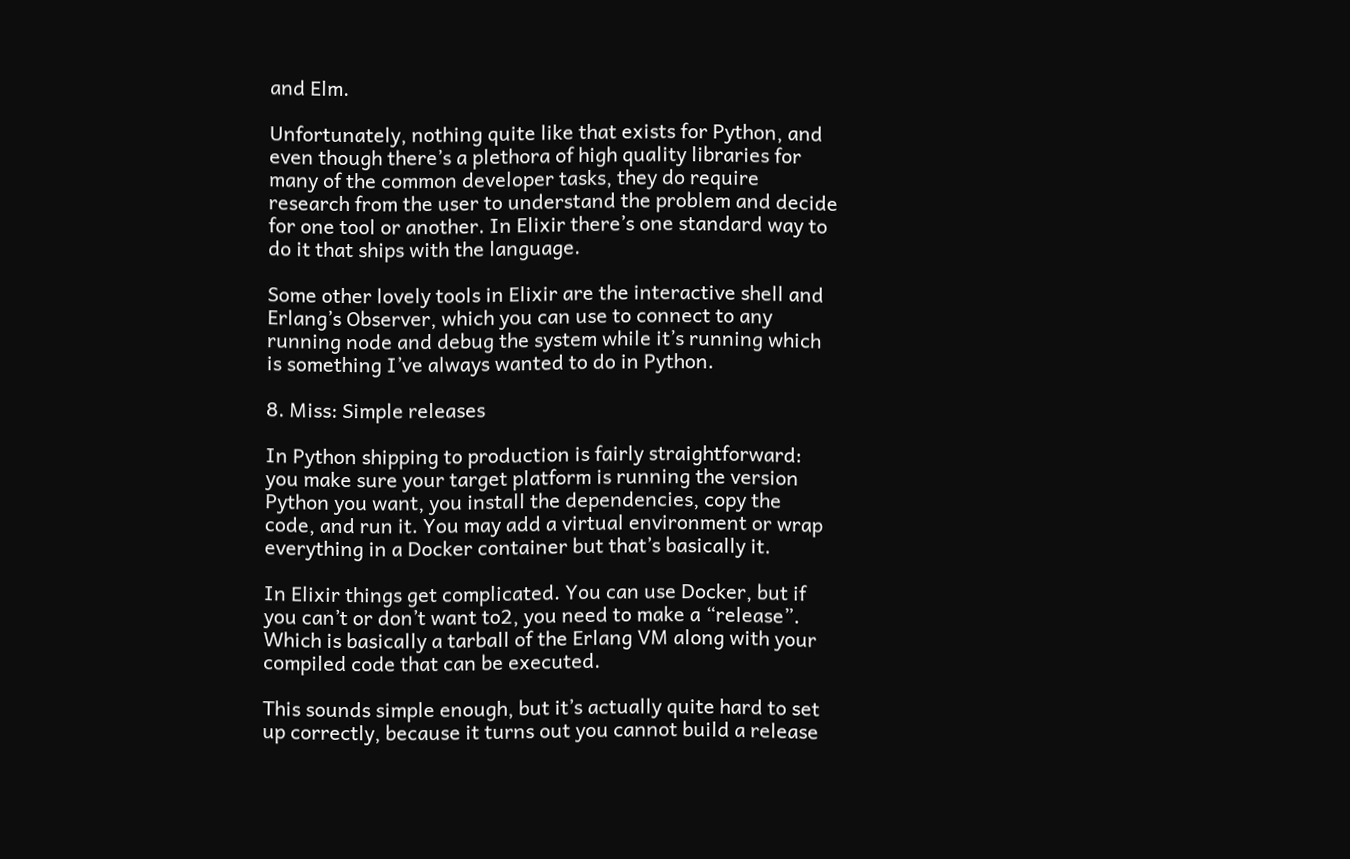and Elm.

Unfortunately, nothing quite like that exists for Python, and even though there’s a plethora of high quality libraries for many of the common developer tasks, they do require research from the user to understand the problem and decide for one tool or another. In Elixir there’s one standard way to do it that ships with the language.

Some other lovely tools in Elixir are the interactive shell and Erlang’s Observer, which you can use to connect to any running node and debug the system while it’s running which is something I’ve always wanted to do in Python.

8. Miss: Simple releases

In Python shipping to production is fairly straightforward: you make sure your target platform is running the version Python you want, you install the dependencies, copy the code, and run it. You may add a virtual environment or wrap everything in a Docker container but that’s basically it.

In Elixir things get complicated. You can use Docker, but if you can’t or don’t want to2, you need to make a “release”. Which is basically a tarball of the Erlang VM along with your compiled code that can be executed.

This sounds simple enough, but it’s actually quite hard to set up correctly, because it turns out you cannot build a release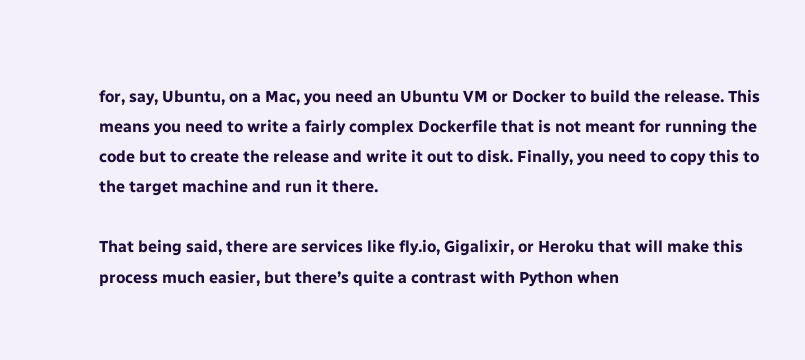for, say, Ubuntu, on a Mac, you need an Ubuntu VM or Docker to build the release. This means you need to write a fairly complex Dockerfile that is not meant for running the code but to create the release and write it out to disk. Finally, you need to copy this to the target machine and run it there.

That being said, there are services like fly.io, Gigalixir, or Heroku that will make this process much easier, but there’s quite a contrast with Python when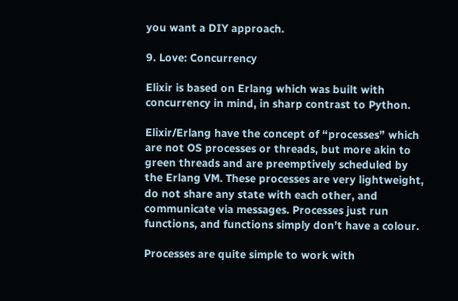you want a DIY approach.

9. Love: Concurrency

Elixir is based on Erlang which was built with concurrency in mind, in sharp contrast to Python.

Elixir/Erlang have the concept of “processes” which are not OS processes or threads, but more akin to green threads and are preemptively scheduled by the Erlang VM. These processes are very lightweight, do not share any state with each other, and communicate via messages. Processes just run functions, and functions simply don’t have a colour.

Processes are quite simple to work with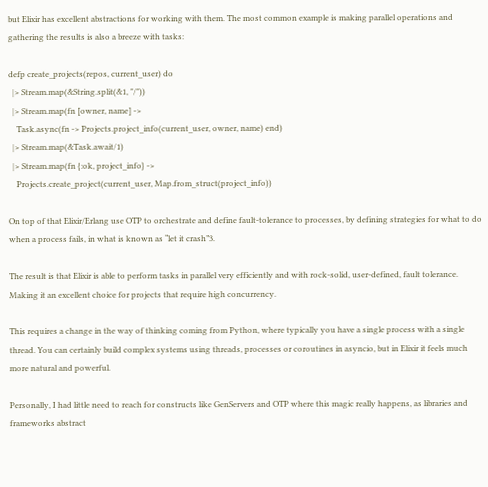but Elixir has excellent abstractions for working with them. The most common example is making parallel operations and gathering the results is also a breeze with tasks:

defp create_projects(repos, current_user) do
  |> Stream.map(&String.split(&1, "/"))
  |> Stream.map(fn [owner, name] ->
    Task.async(fn -> Projects.project_info(current_user, owner, name) end)
  |> Stream.map(&Task.await/1)
  |> Stream.map(fn {:ok, project_info} ->
    Projects.create_project(current_user, Map.from_struct(project_info))

On top of that Elixir/Erlang use OTP to orchestrate and define fault-tolerance to processes, by defining strategies for what to do when a process fails, in what is known as “let it crash”3.

The result is that Elixir is able to perform tasks in parallel very efficiently and with rock-solid, user-defined, fault tolerance. Making it an excellent choice for projects that require high concurrency.

This requires a change in the way of thinking coming from Python, where typically you have a single process with a single thread. You can certainly build complex systems using threads, processes or coroutines in asyncio, but in Elixir it feels much more natural and powerful.

Personally, I had little need to reach for constructs like GenServers and OTP where this magic really happens, as libraries and frameworks abstract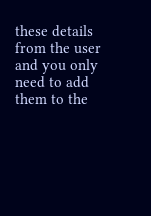these details from the user and you only need to add them to the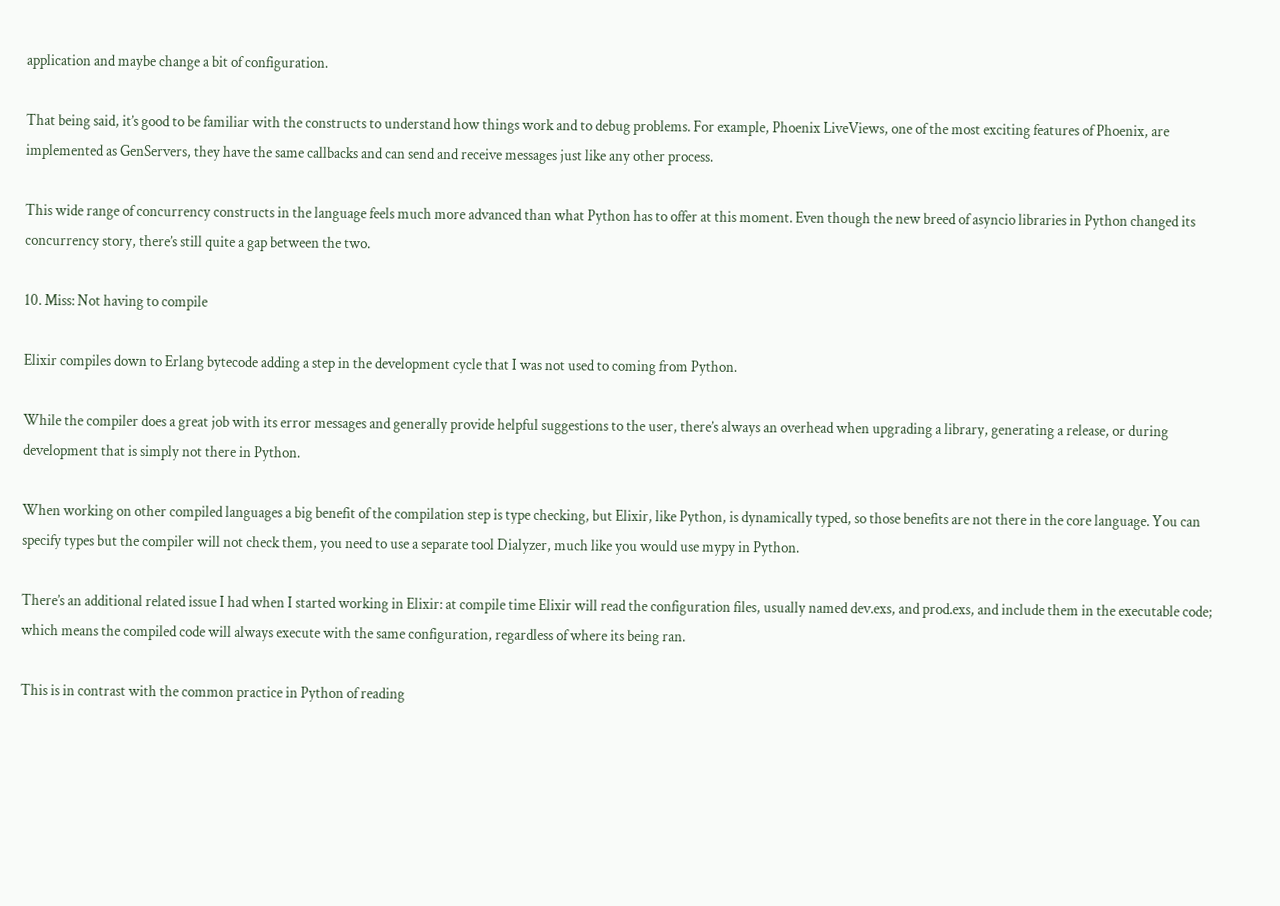application and maybe change a bit of configuration.

That being said, it’s good to be familiar with the constructs to understand how things work and to debug problems. For example, Phoenix LiveViews, one of the most exciting features of Phoenix, are implemented as GenServers, they have the same callbacks and can send and receive messages just like any other process.

This wide range of concurrency constructs in the language feels much more advanced than what Python has to offer at this moment. Even though the new breed of asyncio libraries in Python changed its concurrency story, there’s still quite a gap between the two.

10. Miss: Not having to compile

Elixir compiles down to Erlang bytecode adding a step in the development cycle that I was not used to coming from Python.

While the compiler does a great job with its error messages and generally provide helpful suggestions to the user, there’s always an overhead when upgrading a library, generating a release, or during development that is simply not there in Python.

When working on other compiled languages a big benefit of the compilation step is type checking, but Elixir, like Python, is dynamically typed, so those benefits are not there in the core language. You can specify types but the compiler will not check them, you need to use a separate tool Dialyzer, much like you would use mypy in Python.

There’s an additional related issue I had when I started working in Elixir: at compile time Elixir will read the configuration files, usually named dev.exs, and prod.exs, and include them in the executable code; which means the compiled code will always execute with the same configuration, regardless of where its being ran.

This is in contrast with the common practice in Python of reading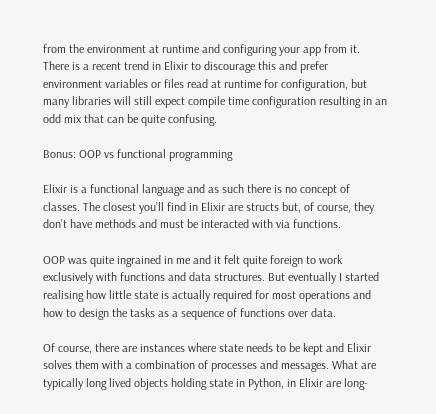from the environment at runtime and configuring your app from it. There is a recent trend in Elixir to discourage this and prefer environment variables or files read at runtime for configuration, but many libraries will still expect compile time configuration resulting in an odd mix that can be quite confusing.

Bonus: OOP vs functional programming

Elixir is a functional language and as such there is no concept of classes. The closest you’ll find in Elixir are structs but, of course, they don’t have methods and must be interacted with via functions.

OOP was quite ingrained in me and it felt quite foreign to work exclusively with functions and data structures. But eventually I started realising how little state is actually required for most operations and how to design the tasks as a sequence of functions over data.

Of course, there are instances where state needs to be kept and Elixir solves them with a combination of processes and messages. What are typically long lived objects holding state in Python, in Elixir are long-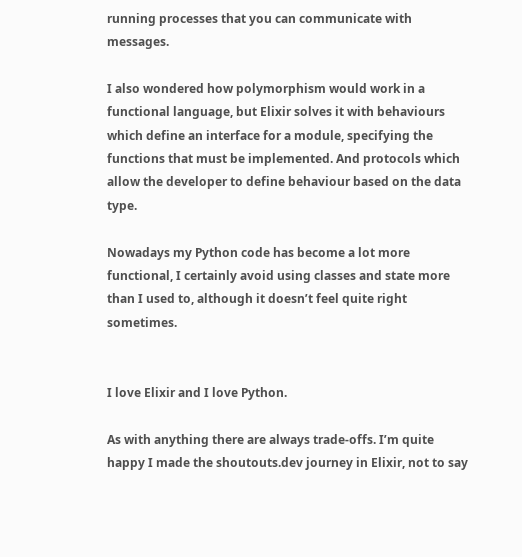running processes that you can communicate with messages.

I also wondered how polymorphism would work in a functional language, but Elixir solves it with behaviours which define an interface for a module, specifying the functions that must be implemented. And protocols which allow the developer to define behaviour based on the data type.

Nowadays my Python code has become a lot more functional, I certainly avoid using classes and state more than I used to, although it doesn’t feel quite right sometimes.


I love Elixir and I love Python.

As with anything there are always trade-offs. I’m quite happy I made the shoutouts.dev journey in Elixir, not to say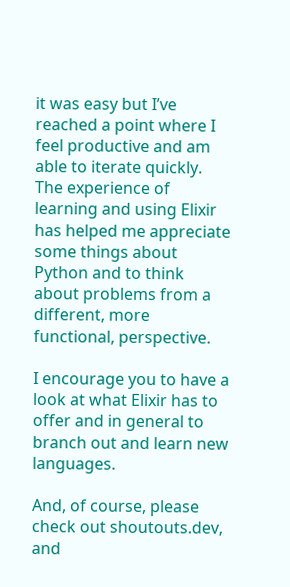it was easy but I’ve reached a point where I feel productive and am able to iterate quickly. The experience of learning and using Elixir has helped me appreciate some things about Python and to think about problems from a different, more functional, perspective.

I encourage you to have a look at what Elixir has to offer and in general to branch out and learn new languages.

And, of course, please check out shoutouts.dev, and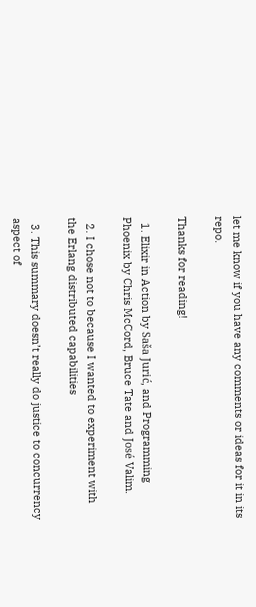let me know if you have any comments or ideas for it in its repo.

Thanks for reading!

  1. Elixir in Action by Saša Jurić, and Programming Phoenix by Chris McCord, Bruce Tate and José Valim.

  2. I chose not to because I wanted to experiment with the Erlang distributed capabilities

  3. This summary doesn’t really do justice to concurrency aspect of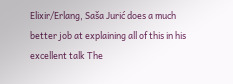Elixir/Erlang, Saša Jurić does a much better job at explaining all of this in his excellent talk The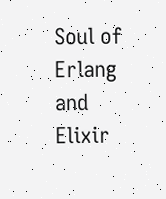Soul of Erlang and Elixir